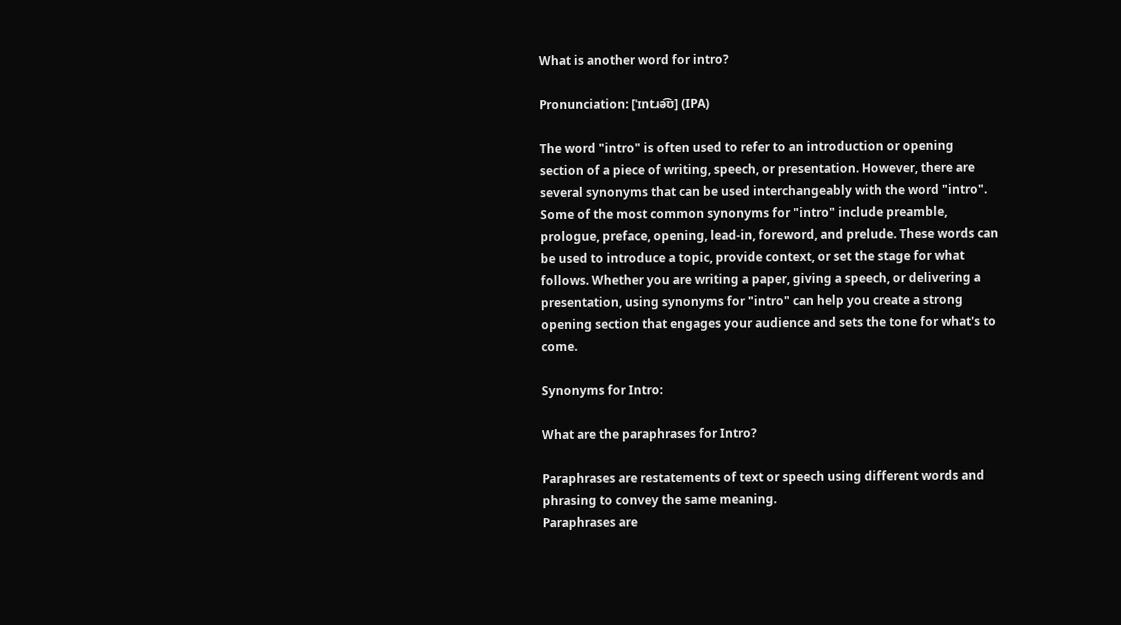What is another word for intro?

Pronunciation: [ˈɪntɹə͡ʊ] (IPA)

The word "intro" is often used to refer to an introduction or opening section of a piece of writing, speech, or presentation. However, there are several synonyms that can be used interchangeably with the word "intro". Some of the most common synonyms for "intro" include preamble, prologue, preface, opening, lead-in, foreword, and prelude. These words can be used to introduce a topic, provide context, or set the stage for what follows. Whether you are writing a paper, giving a speech, or delivering a presentation, using synonyms for "intro" can help you create a strong opening section that engages your audience and sets the tone for what's to come.

Synonyms for Intro:

What are the paraphrases for Intro?

Paraphrases are restatements of text or speech using different words and phrasing to convey the same meaning.
Paraphrases are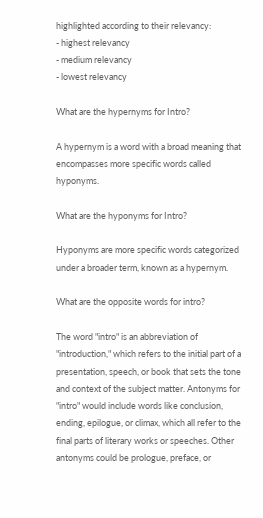highlighted according to their relevancy:
- highest relevancy
- medium relevancy
- lowest relevancy

What are the hypernyms for Intro?

A hypernym is a word with a broad meaning that encompasses more specific words called hyponyms.

What are the hyponyms for Intro?

Hyponyms are more specific words categorized under a broader term, known as a hypernym.

What are the opposite words for intro?

The word "intro" is an abbreviation of "introduction," which refers to the initial part of a presentation, speech, or book that sets the tone and context of the subject matter. Antonyms for "intro" would include words like conclusion, ending, epilogue, or climax, which all refer to the final parts of literary works or speeches. Other antonyms could be prologue, preface, or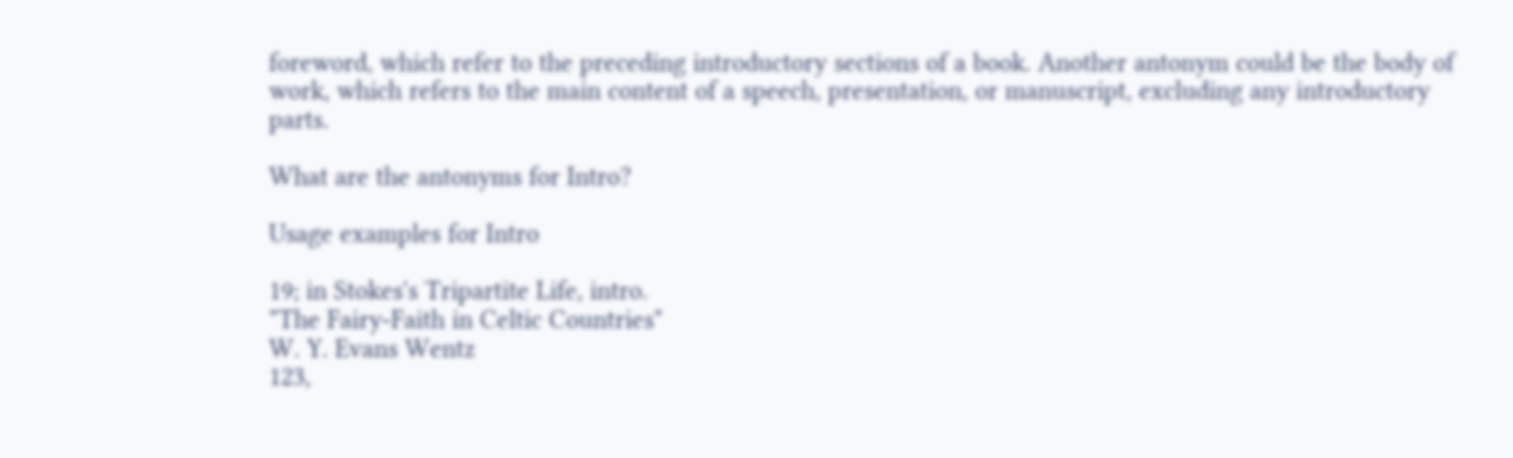foreword, which refer to the preceding introductory sections of a book. Another antonym could be the body of work, which refers to the main content of a speech, presentation, or manuscript, excluding any introductory parts.

What are the antonyms for Intro?

Usage examples for Intro

19; in Stokes's Tripartite Life, intro.
"The Fairy-Faith in Celtic Countries"
W. Y. Evans Wentz
123,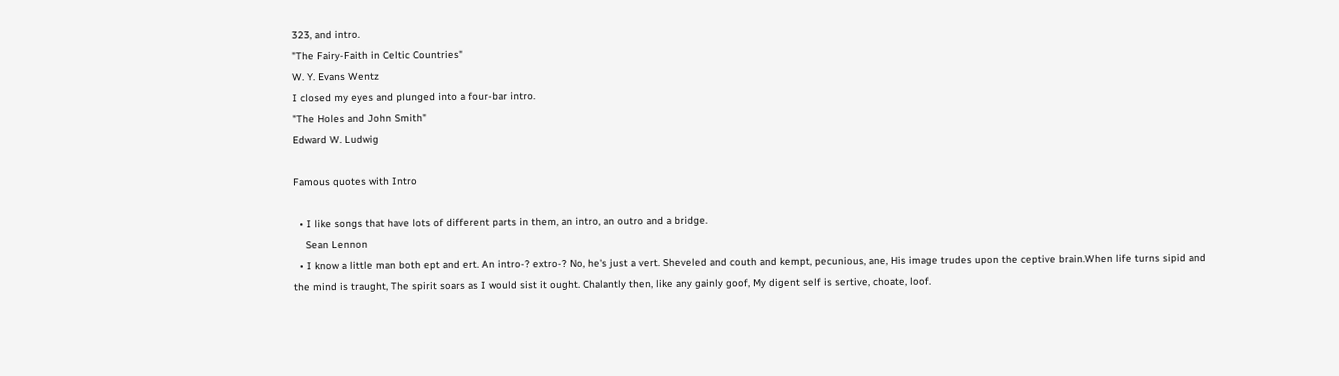323, and intro.
"The Fairy-Faith in Celtic Countries"
W. Y. Evans Wentz
I closed my eyes and plunged into a four-bar intro.
"The Holes and John Smith"
Edward W. Ludwig

Famous quotes with Intro

  • I like songs that have lots of different parts in them, an intro, an outro and a bridge.
    Sean Lennon
  • I know a little man both ept and ert. An intro-? extro-? No, he's just a vert. Sheveled and couth and kempt, pecunious, ane, His image trudes upon the ceptive brain.When life turns sipid and the mind is traught, The spirit soars as I would sist it ought. Chalantly then, like any gainly goof, My digent self is sertive, choate, loof.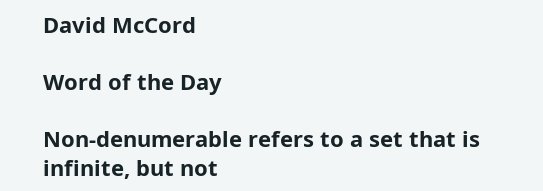David McCord

Word of the Day

Non-denumerable refers to a set that is infinite, but not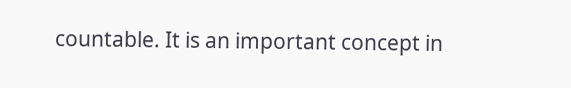countable. It is an important concept in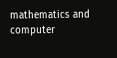mathematics and computer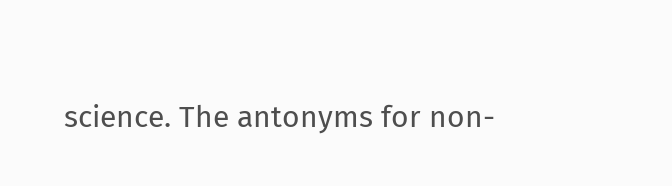science. The antonyms for non-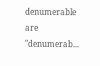denumerable are "denumerab...